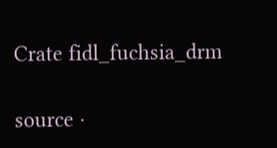Crate fidl_fuchsia_drm

source ·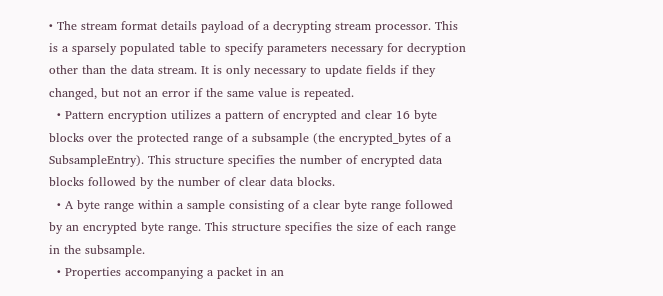• The stream format details payload of a decrypting stream processor. This is a sparsely populated table to specify parameters necessary for decryption other than the data stream. It is only necessary to update fields if they changed, but not an error if the same value is repeated.
  • Pattern encryption utilizes a pattern of encrypted and clear 16 byte blocks over the protected range of a subsample (the encrypted_bytes of a SubsampleEntry). This structure specifies the number of encrypted data blocks followed by the number of clear data blocks.
  • A byte range within a sample consisting of a clear byte range followed by an encrypted byte range. This structure specifies the size of each range in the subsample.
  • Properties accompanying a packet in an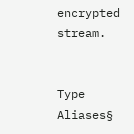encrypted stream.


Type Aliases§